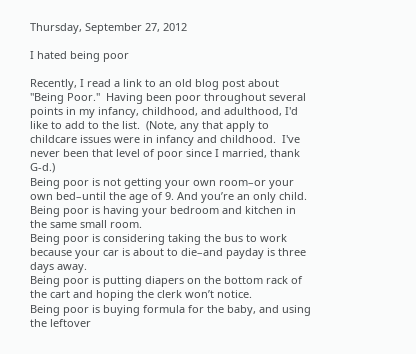Thursday, September 27, 2012

I hated being poor

Recently, I read a link to an old blog post about "Being Poor."  Having been poor throughout several points in my infancy, childhood, and adulthood, I'd like to add to the list.  (Note, any that apply to childcare issues were in infancy and childhood.  I've never been that level of poor since I married, thank G-d.)
Being poor is not getting your own room–or your own bed–until the age of 9. And you’re an only child.
Being poor is having your bedroom and kitchen in the same small room.
Being poor is considering taking the bus to work because your car is about to die–and payday is three days away.
Being poor is putting diapers on the bottom rack of the cart and hoping the clerk won’t notice.
Being poor is buying formula for the baby, and using the leftover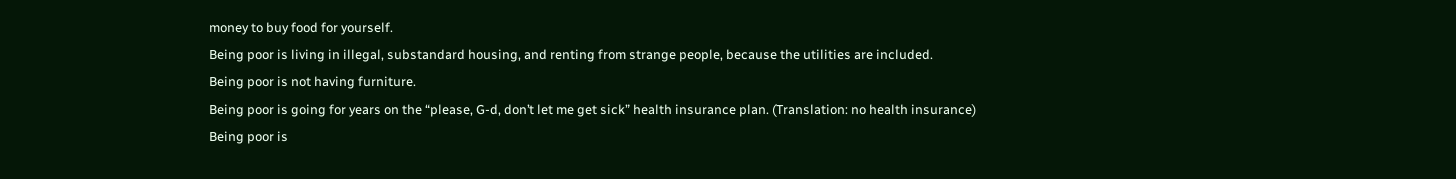money to buy food for yourself.
Being poor is living in illegal, substandard housing, and renting from strange people, because the utilities are included.
Being poor is not having furniture.
Being poor is going for years on the “please, G-d, don’t let me get sick” health insurance plan. (Translation: no health insurance)
Being poor is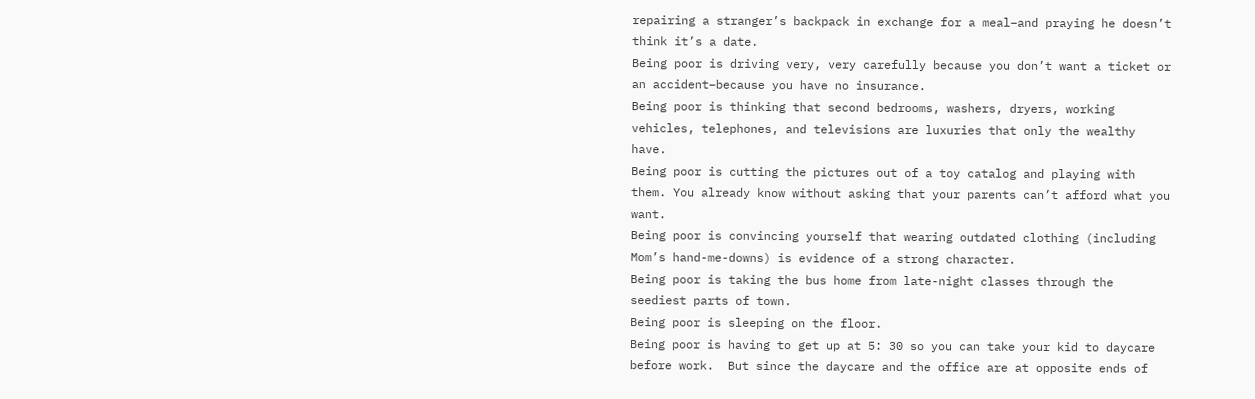repairing a stranger’s backpack in exchange for a meal–and praying he doesn’t think it’s a date.
Being poor is driving very, very carefully because you don’t want a ticket or an accident–because you have no insurance.
Being poor is thinking that second bedrooms, washers, dryers, working vehicles, telephones, and televisions are luxuries that only the wealthy have.
Being poor is cutting the pictures out of a toy catalog and playing with them. You already know without asking that your parents can’t afford what you want.
Being poor is convincing yourself that wearing outdated clothing (including Mom’s hand-me-downs) is evidence of a strong character.
Being poor is taking the bus home from late-night classes through the seediest parts of town.
Being poor is sleeping on the floor.
Being poor is having to get up at 5: 30 so you can take your kid to daycare before work.  But since the daycare and the office are at opposite ends of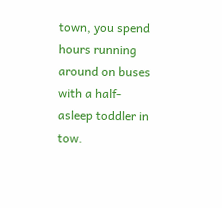town, you spend hours running around on buses with a half-asleep toddler in tow.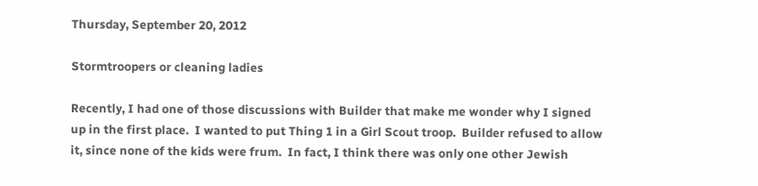Thursday, September 20, 2012

Stormtroopers or cleaning ladies

Recently, I had one of those discussions with Builder that make me wonder why I signed up in the first place.  I wanted to put Thing 1 in a Girl Scout troop.  Builder refused to allow it, since none of the kids were frum.  In fact, I think there was only one other Jewish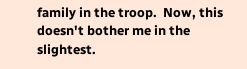family in the troop.  Now, this doesn't bother me in the slightest.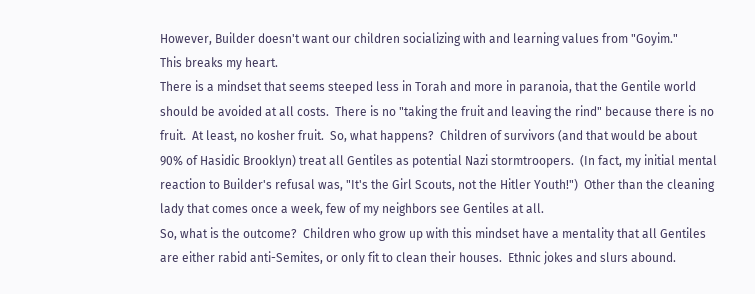However, Builder doesn't want our children socializing with and learning values from "Goyim."
This breaks my heart.
There is a mindset that seems steeped less in Torah and more in paranoia, that the Gentile world should be avoided at all costs.  There is no "taking the fruit and leaving the rind" because there is no fruit.  At least, no kosher fruit.  So, what happens?  Children of survivors (and that would be about 90% of Hasidic Brooklyn) treat all Gentiles as potential Nazi stormtroopers.  (In fact, my initial mental reaction to Builder's refusal was, "It's the Girl Scouts, not the Hitler Youth!")  Other than the cleaning lady that comes once a week, few of my neighbors see Gentiles at all.
So, what is the outcome?  Children who grow up with this mindset have a mentality that all Gentiles are either rabid anti-Semites, or only fit to clean their houses.  Ethnic jokes and slurs abound.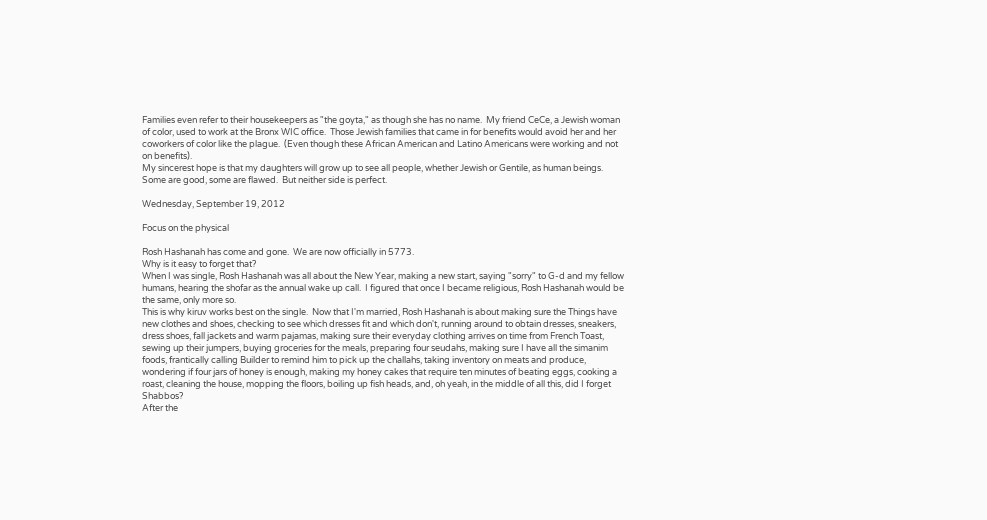Families even refer to their housekeepers as "the goyta," as though she has no name.  My friend CeCe, a Jewish woman of color, used to work at the Bronx WIC office.  Those Jewish families that came in for benefits would avoid her and her coworkers of color like the plague.  (Even though these African American and Latino Americans were working and not on benefits).
My sincerest hope is that my daughters will grow up to see all people, whether Jewish or Gentile, as human beings.  Some are good, some are flawed.  But neither side is perfect.

Wednesday, September 19, 2012

Focus on the physical

Rosh Hashanah has come and gone.  We are now officially in 5773.
Why is it easy to forget that?
When I was single, Rosh Hashanah was all about the New Year, making a new start, saying "sorry" to G-d and my fellow humans, hearing the shofar as the annual wake up call.  I figured that once I became religious, Rosh Hashanah would be the same, only more so.
This is why kiruv works best on the single.  Now that I'm married, Rosh Hashanah is about making sure the Things have new clothes and shoes, checking to see which dresses fit and which don't, running around to obtain dresses, sneakers, dress shoes, fall jackets and warm pajamas, making sure their everyday clothing arrives on time from French Toast, sewing up their jumpers, buying groceries for the meals, preparing four seudahs, making sure I have all the simanim foods, frantically calling Builder to remind him to pick up the challahs, taking inventory on meats and produce, wondering if four jars of honey is enough, making my honey cakes that require ten minutes of beating eggs, cooking a roast, cleaning the house, mopping the floors, boiling up fish heads, and, oh yeah, in the middle of all this, did I forget Shabbos?
After the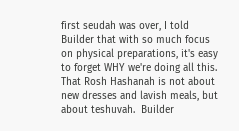first seudah was over, I told Builder that with so much focus on physical preparations, it's easy to forget WHY we're doing all this.  That Rosh Hashanah is not about new dresses and lavish meals, but about teshuvah.  Builder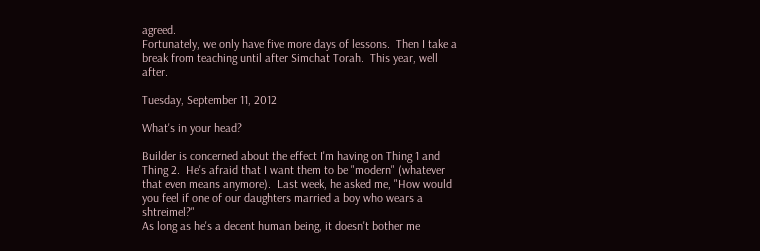agreed.
Fortunately, we only have five more days of lessons.  Then I take a break from teaching until after Simchat Torah.  This year, well after.

Tuesday, September 11, 2012

What's in your head?

Builder is concerned about the effect I'm having on Thing 1 and Thing 2.  He's afraid that I want them to be "modern" (whatever that even means anymore).  Last week, he asked me, "How would you feel if one of our daughters married a boy who wears a shtreimel?"
As long as he's a decent human being, it doesn't bother me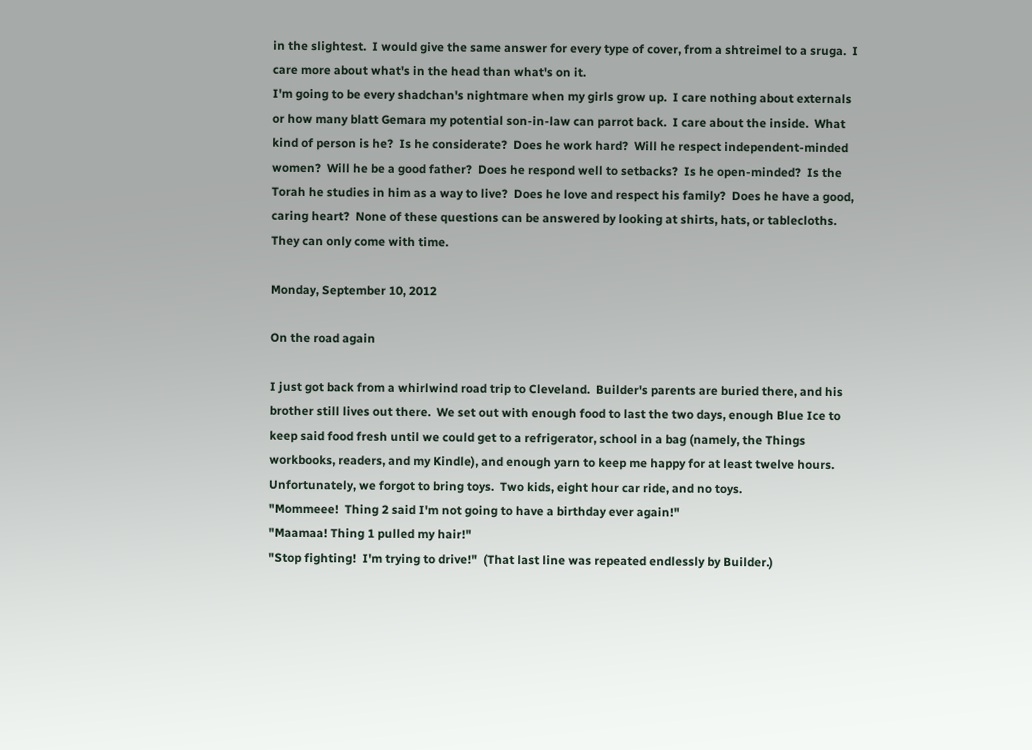in the slightest.  I would give the same answer for every type of cover, from a shtreimel to a sruga.  I care more about what's in the head than what's on it.
I'm going to be every shadchan's nightmare when my girls grow up.  I care nothing about externals or how many blatt Gemara my potential son-in-law can parrot back.  I care about the inside.  What kind of person is he?  Is he considerate?  Does he work hard?  Will he respect independent-minded women?  Will he be a good father?  Does he respond well to setbacks?  Is he open-minded?  Is the Torah he studies in him as a way to live?  Does he love and respect his family?  Does he have a good, caring heart?  None of these questions can be answered by looking at shirts, hats, or tablecloths.  They can only come with time.

Monday, September 10, 2012

On the road again

I just got back from a whirlwind road trip to Cleveland.  Builder's parents are buried there, and his brother still lives out there.  We set out with enough food to last the two days, enough Blue Ice to keep said food fresh until we could get to a refrigerator, school in a bag (namely, the Things workbooks, readers, and my Kindle), and enough yarn to keep me happy for at least twelve hours.  Unfortunately, we forgot to bring toys.  Two kids, eight hour car ride, and no toys.
"Mommeee!  Thing 2 said I'm not going to have a birthday ever again!"
"Maamaa! Thing 1 pulled my hair!"
"Stop fighting!  I'm trying to drive!"  (That last line was repeated endlessly by Builder.)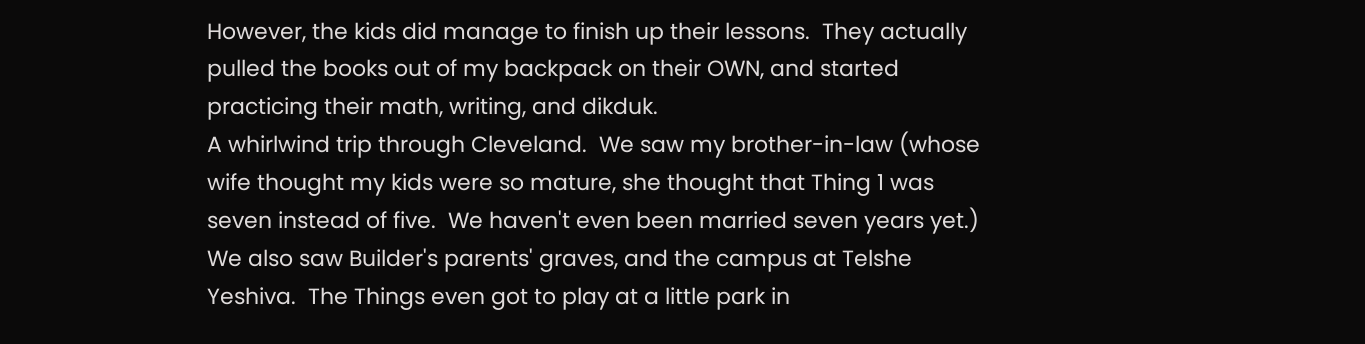However, the kids did manage to finish up their lessons.  They actually pulled the books out of my backpack on their OWN, and started practicing their math, writing, and dikduk.
A whirlwind trip through Cleveland.  We saw my brother-in-law (whose wife thought my kids were so mature, she thought that Thing 1 was seven instead of five.  We haven't even been married seven years yet.)  We also saw Builder's parents' graves, and the campus at Telshe Yeshiva.  The Things even got to play at a little park in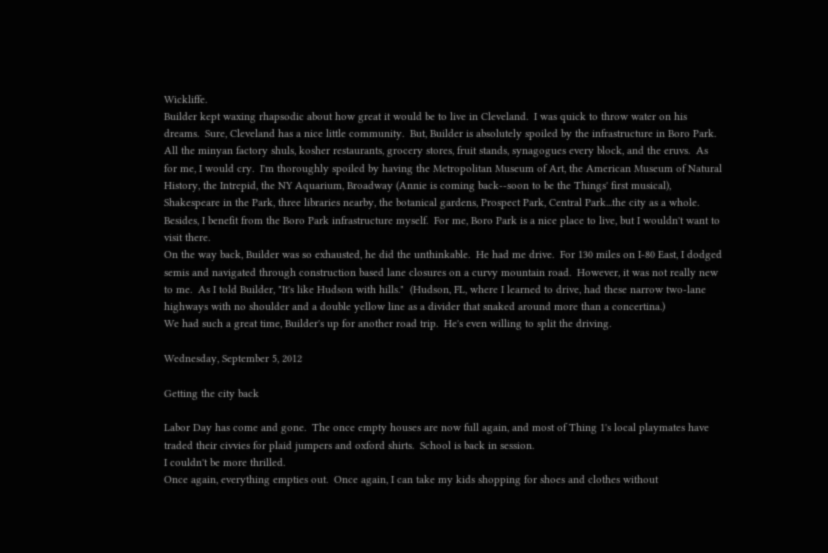Wickliffe.
Builder kept waxing rhapsodic about how great it would be to live in Cleveland.  I was quick to throw water on his dreams.  Sure, Cleveland has a nice little community.  But, Builder is absolutely spoiled by the infrastructure in Boro Park.  All the minyan factory shuls, kosher restaurants, grocery stores, fruit stands, synagogues every block, and the eruvs.  As for me, I would cry.  I'm thoroughly spoiled by having the Metropolitan Museum of Art, the American Museum of Natural History, the Intrepid, the NY Aquarium, Broadway (Annie is coming back--soon to be the Things' first musical), Shakespeare in the Park, three libraries nearby, the botanical gardens, Prospect Park, Central Park...the city as a whole.  Besides, I benefit from the Boro Park infrastructure myself.  For me, Boro Park is a nice place to live, but I wouldn't want to visit there.
On the way back, Builder was so exhausted, he did the unthinkable.  He had me drive.  For 130 miles on I-80 East, I dodged semis and navigated through construction based lane closures on a curvy mountain road.  However, it was not really new to me.  As I told Builder, "It's like Hudson with hills."  (Hudson, FL, where I learned to drive, had these narrow two-lane highways with no shoulder and a double yellow line as a divider that snaked around more than a concertina.)
We had such a great time, Builder's up for another road trip.  He's even willing to split the driving.

Wednesday, September 5, 2012

Getting the city back

Labor Day has come and gone.  The once empty houses are now full again, and most of Thing 1's local playmates have traded their civvies for plaid jumpers and oxford shirts.  School is back in session.
I couldn't be more thrilled.
Once again, everything empties out.  Once again, I can take my kids shopping for shoes and clothes without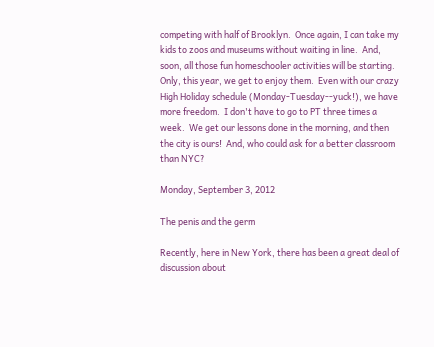competing with half of Brooklyn.  Once again, I can take my kids to zoos and museums without waiting in line.  And, soon, all those fun homeschooler activities will be starting.
Only, this year, we get to enjoy them.  Even with our crazy High Holiday schedule (Monday-Tuesday--yuck!), we have more freedom.  I don't have to go to PT three times a week.  We get our lessons done in the morning, and then the city is ours!  And, who could ask for a better classroom than NYC?

Monday, September 3, 2012

The penis and the germ

Recently, here in New York, there has been a great deal of discussion about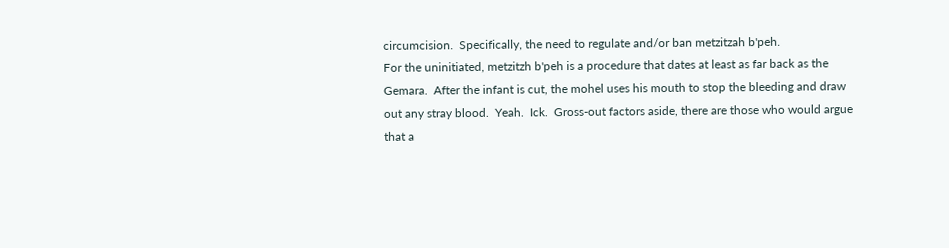circumcision.  Specifically, the need to regulate and/or ban metzitzah b'peh.
For the uninitiated, metzitzh b'peh is a procedure that dates at least as far back as the Gemara.  After the infant is cut, the mohel uses his mouth to stop the bleeding and draw out any stray blood.  Yeah.  Ick.  Gross-out factors aside, there are those who would argue that a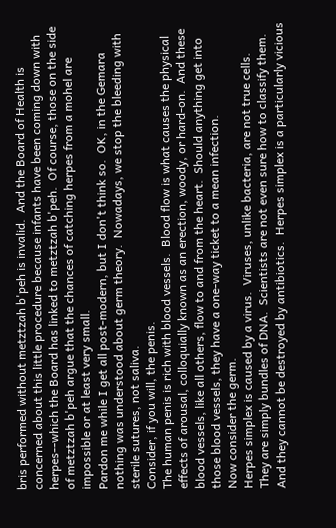bris performed without metztzah b'peh is invalid.  And the Board of Health is concerned about this little procedure because infants have been coming down with herpes--which the Board has linked to metztzah b'peh.  Of course, those on the side of metztzah b'peh argue that the chances of catching herpes from a mohel are impossible or at least very small.
Pardon me while I get all post-modern, but I don't think so.  OK, in the Gemara nothing was understood about germ theory.  Nowadays, we stop the bleeding with sterile sutures, not saliva.
Consider, if you will, the penis.
The human penis is rich with blood vessels.  Blood flow is what causes the physical effects of arousal, colloquially known as an erection, woody, or hard-on.  And these blood vessels, like all others, flow to and from the heart.  Should anything get into those blood vessels, they have a one-way ticket to a mean infection.
Now consider the germ.
Herpes simplex is caused by a virus.  Viruses, unlike bacteria, are not true cells.  They are simply bundles of DNA.  Scientists are not even sure how to classify them.  And they cannot be destroyed by antibiotics.  Herpes simplex is a particularly vicious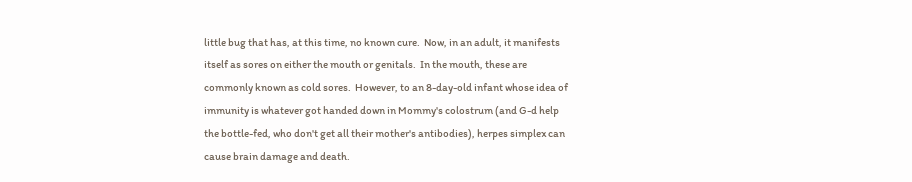little bug that has, at this time, no known cure.  Now, in an adult, it manifests itself as sores on either the mouth or genitals.  In the mouth, these are commonly known as cold sores.  However, to an 8-day-old infant whose idea of immunity is whatever got handed down in Mommy's colostrum (and G-d help the bottle-fed, who don't get all their mother's antibodies), herpes simplex can cause brain damage and death.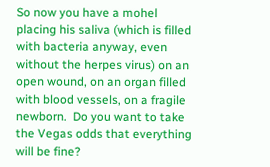So now you have a mohel placing his saliva (which is filled with bacteria anyway, even without the herpes virus) on an open wound, on an organ filled with blood vessels, on a fragile newborn.  Do you want to take the Vegas odds that everything will be fine?